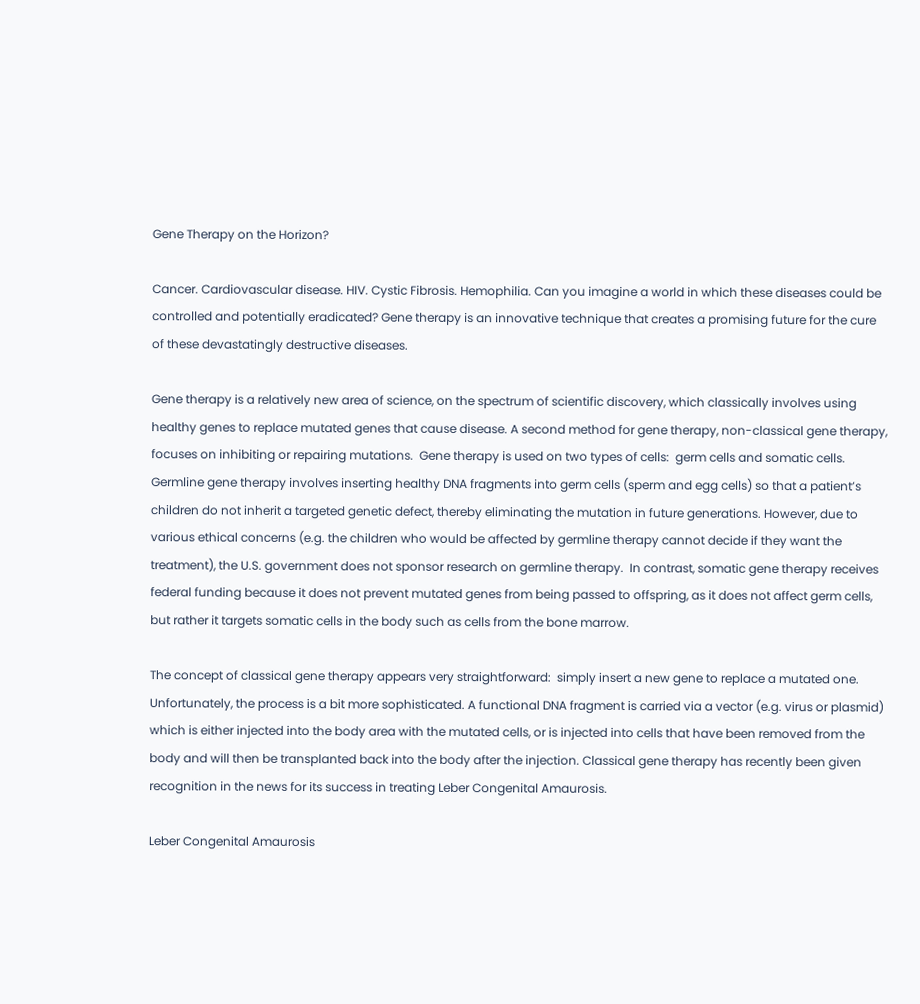Gene Therapy on the Horizon?

Cancer. Cardiovascular disease. HIV. Cystic Fibrosis. Hemophilia. Can you imagine a world in which these diseases could be controlled and potentially eradicated? Gene therapy is an innovative technique that creates a promising future for the cure of these devastatingly destructive diseases.

Gene therapy is a relatively new area of science, on the spectrum of scientific discovery, which classically involves using healthy genes to replace mutated genes that cause disease. A second method for gene therapy, non-classical gene therapy, focuses on inhibiting or repairing mutations.  Gene therapy is used on two types of cells:  germ cells and somatic cells. Germline gene therapy involves inserting healthy DNA fragments into germ cells (sperm and egg cells) so that a patient’s children do not inherit a targeted genetic defect, thereby eliminating the mutation in future generations. However, due to various ethical concerns (e.g. the children who would be affected by germline therapy cannot decide if they want the treatment), the U.S. government does not sponsor research on germline therapy.  In contrast, somatic gene therapy receives federal funding because it does not prevent mutated genes from being passed to offspring, as it does not affect germ cells, but rather it targets somatic cells in the body such as cells from the bone marrow.

The concept of classical gene therapy appears very straightforward:  simply insert a new gene to replace a mutated one. Unfortunately, the process is a bit more sophisticated. A functional DNA fragment is carried via a vector (e.g. virus or plasmid) which is either injected into the body area with the mutated cells, or is injected into cells that have been removed from the body and will then be transplanted back into the body after the injection. Classical gene therapy has recently been given recognition in the news for its success in treating Leber Congenital Amaurosis.

Leber Congenital Amaurosis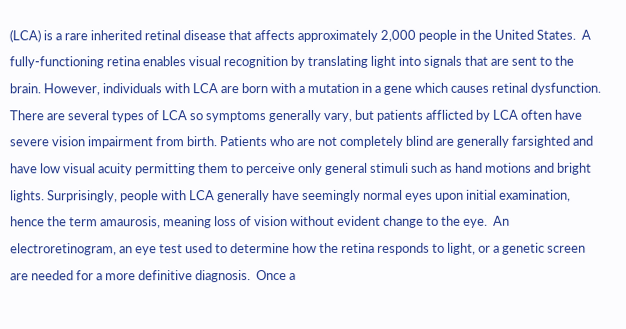(LCA) is a rare inherited retinal disease that affects approximately 2,000 people in the United States.  A fully-functioning retina enables visual recognition by translating light into signals that are sent to the brain. However, individuals with LCA are born with a mutation in a gene which causes retinal dysfunction. There are several types of LCA so symptoms generally vary, but patients afflicted by LCA often have severe vision impairment from birth. Patients who are not completely blind are generally farsighted and have low visual acuity permitting them to perceive only general stimuli such as hand motions and bright lights. Surprisingly, people with LCA generally have seemingly normal eyes upon initial examination, hence the term amaurosis, meaning loss of vision without evident change to the eye.  An electroretinogram, an eye test used to determine how the retina responds to light, or a genetic screen are needed for a more definitive diagnosis.  Once a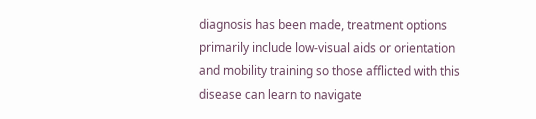diagnosis has been made, treatment options primarily include low-visual aids or orientation and mobility training so those afflicted with this disease can learn to navigate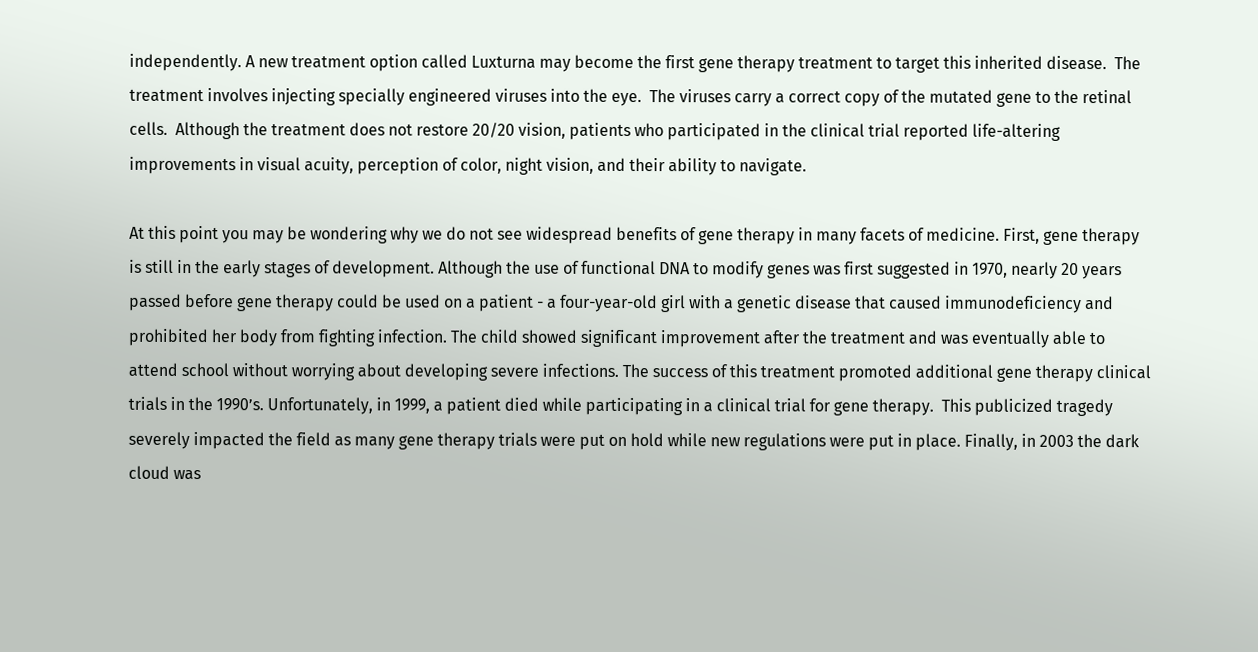independently. A new treatment option called Luxturna may become the first gene therapy treatment to target this inherited disease.  The treatment involves injecting specially engineered viruses into the eye.  The viruses carry a correct copy of the mutated gene to the retinal cells.  Although the treatment does not restore 20/20 vision, patients who participated in the clinical trial reported life-altering improvements in visual acuity, perception of color, night vision, and their ability to navigate.

At this point you may be wondering why we do not see widespread benefits of gene therapy in many facets of medicine. First, gene therapy is still in the early stages of development. Although the use of functional DNA to modify genes was first suggested in 1970, nearly 20 years passed before gene therapy could be used on a patient - a four-year-old girl with a genetic disease that caused immunodeficiency and prohibited her body from fighting infection. The child showed significant improvement after the treatment and was eventually able to attend school without worrying about developing severe infections. The success of this treatment promoted additional gene therapy clinical trials in the 1990’s. Unfortunately, in 1999, a patient died while participating in a clinical trial for gene therapy.  This publicized tragedy severely impacted the field as many gene therapy trials were put on hold while new regulations were put in place. Finally, in 2003 the dark cloud was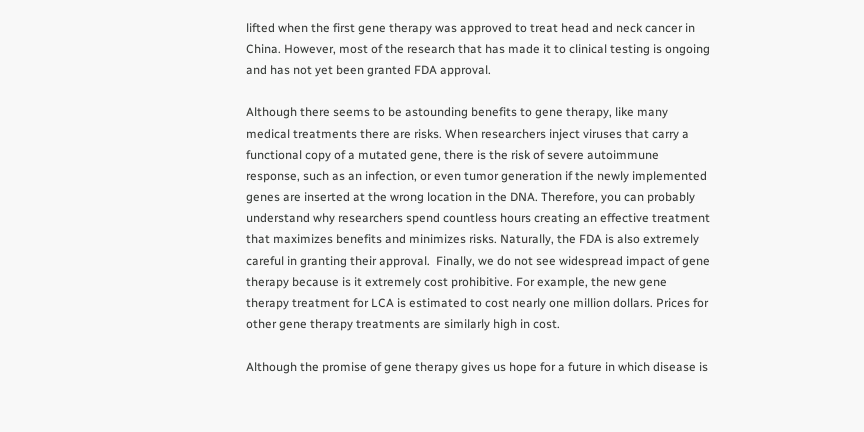lifted when the first gene therapy was approved to treat head and neck cancer in China. However, most of the research that has made it to clinical testing is ongoing and has not yet been granted FDA approval.

Although there seems to be astounding benefits to gene therapy, like many medical treatments there are risks. When researchers inject viruses that carry a functional copy of a mutated gene, there is the risk of severe autoimmune response, such as an infection, or even tumor generation if the newly implemented genes are inserted at the wrong location in the DNA. Therefore, you can probably understand why researchers spend countless hours creating an effective treatment that maximizes benefits and minimizes risks. Naturally, the FDA is also extremely careful in granting their approval.  Finally, we do not see widespread impact of gene therapy because is it extremely cost prohibitive. For example, the new gene therapy treatment for LCA is estimated to cost nearly one million dollars. Prices for other gene therapy treatments are similarly high in cost.

Although the promise of gene therapy gives us hope for a future in which disease is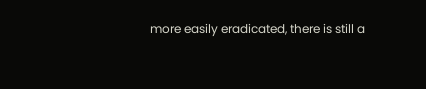more easily eradicated, there is still a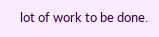lot of work to be done.